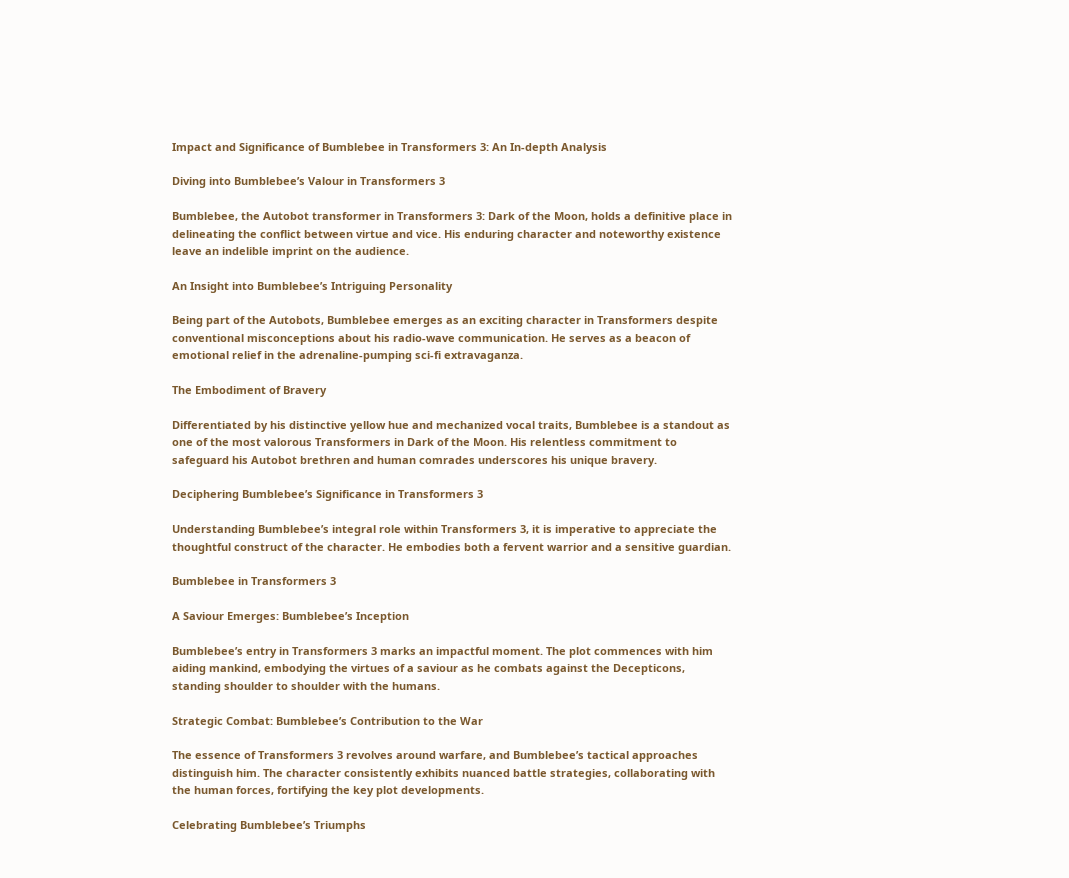Impact and Significance of Bumblebee in Transformers 3: An In-depth Analysis

Diving into Bumblebee’s Valour in Transformers 3

Bumblebee, the Autobot transformer in Transformers 3: Dark of the Moon, holds a definitive place in delineating the conflict between virtue and vice. His enduring character and noteworthy existence leave an indelible imprint on the audience.

An Insight into Bumblebee’s Intriguing Personality

Being part of the Autobots, Bumblebee emerges as an exciting character in Transformers despite conventional misconceptions about his radio-wave communication. He serves as a beacon of emotional relief in the adrenaline-pumping sci-fi extravaganza.

The Embodiment of Bravery

Differentiated by his distinctive yellow hue and mechanized vocal traits, Bumblebee is a standout as one of the most valorous Transformers in Dark of the Moon. His relentless commitment to safeguard his Autobot brethren and human comrades underscores his unique bravery.

Deciphering Bumblebee’s Significance in Transformers 3

Understanding Bumblebee’s integral role within Transformers 3, it is imperative to appreciate the thoughtful construct of the character. He embodies both a fervent warrior and a sensitive guardian.

Bumblebee in Transformers 3

A Saviour Emerges: Bumblebee’s Inception

Bumblebee’s entry in Transformers 3 marks an impactful moment. The plot commences with him aiding mankind, embodying the virtues of a saviour as he combats against the Decepticons, standing shoulder to shoulder with the humans.

Strategic Combat: Bumblebee’s Contribution to the War

The essence of Transformers 3 revolves around warfare, and Bumblebee’s tactical approaches distinguish him. The character consistently exhibits nuanced battle strategies, collaborating with the human forces, fortifying the key plot developments.

Celebrating Bumblebee’s Triumphs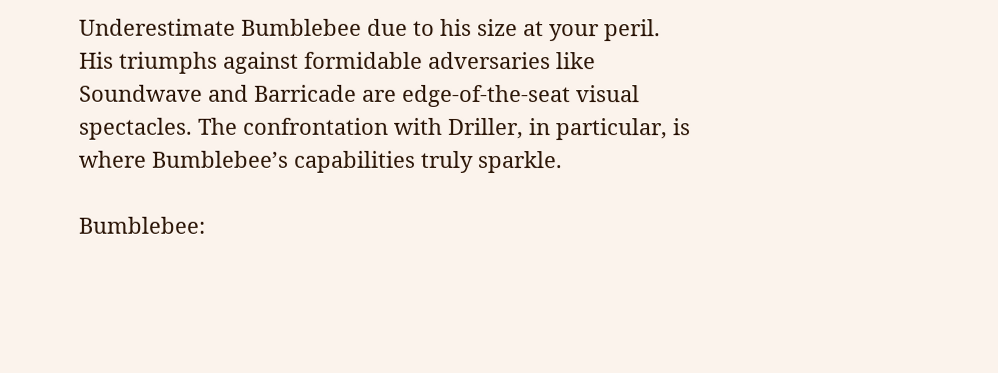Underestimate Bumblebee due to his size at your peril. His triumphs against formidable adversaries like Soundwave and Barricade are edge-of-the-seat visual spectacles. The confrontation with Driller, in particular, is where Bumblebee’s capabilities truly sparkle.

Bumblebee: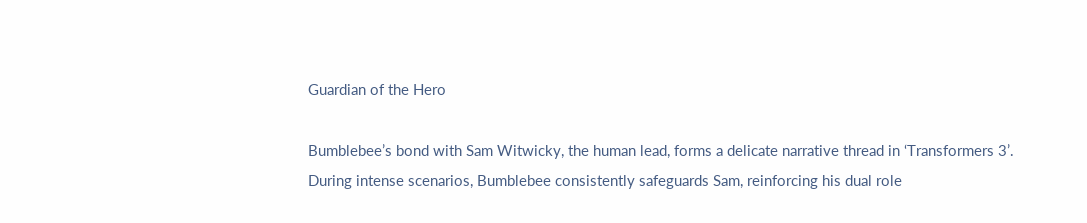Guardian of the Hero

Bumblebee’s bond with Sam Witwicky, the human lead, forms a delicate narrative thread in ‘Transformers 3’. During intense scenarios, Bumblebee consistently safeguards Sam, reinforcing his dual role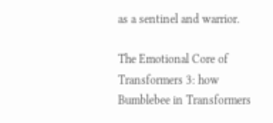as a sentinel and warrior.

The Emotional Core of Transformers 3: how Bumblebee in Transformers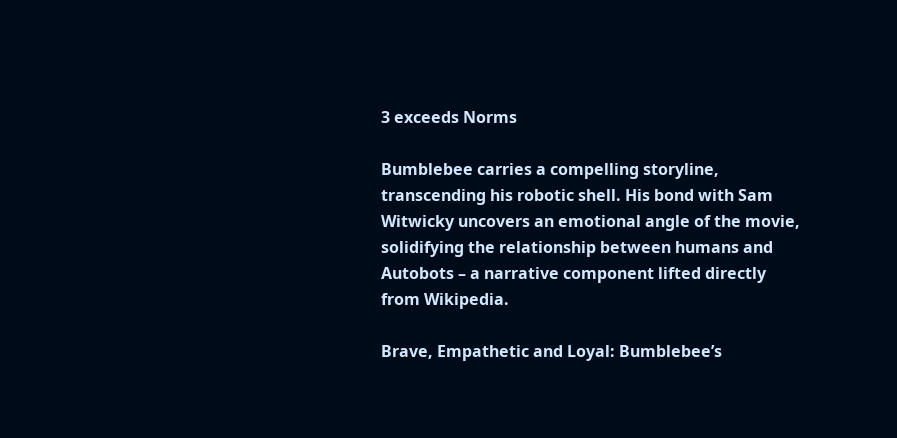3 exceeds Norms

Bumblebee carries a compelling storyline, transcending his robotic shell. His bond with Sam Witwicky uncovers an emotional angle of the movie, solidifying the relationship between humans and Autobots – a narrative component lifted directly from Wikipedia.

Brave, Empathetic and Loyal: Bumblebee’s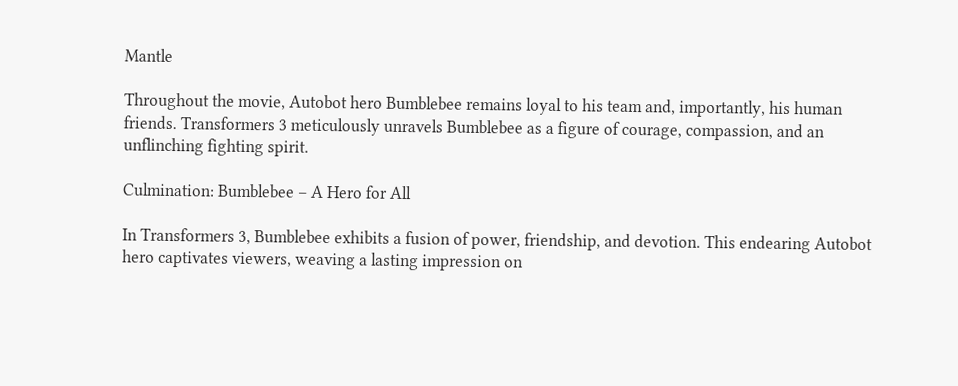Mantle

Throughout the movie, Autobot hero Bumblebee remains loyal to his team and, importantly, his human friends. Transformers 3 meticulously unravels Bumblebee as a figure of courage, compassion, and an unflinching fighting spirit.

Culmination: Bumblebee – A Hero for All

In Transformers 3, Bumblebee exhibits a fusion of power, friendship, and devotion. This endearing Autobot hero captivates viewers, weaving a lasting impression on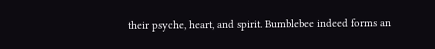their psyche, heart, and spirit. Bumblebee indeed forms an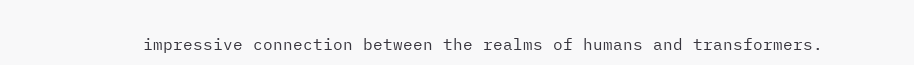impressive connection between the realms of humans and transformers.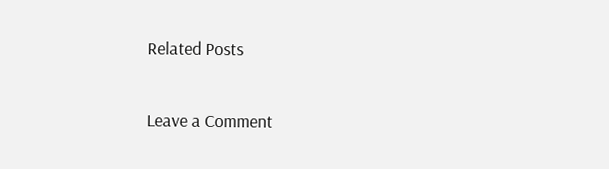Related Posts

Leave a Comment